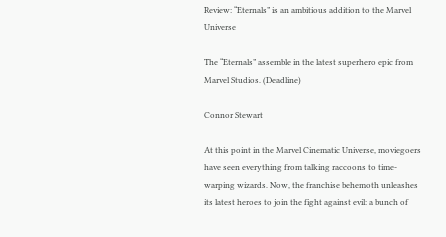Review: “Eternals” is an ambitious addition to the Marvel Universe

The “Eternals” assemble in the latest superhero epic from Marvel Studios. (Deadline)

Connor Stewart

At this point in the Marvel Cinematic Universe, moviegoers have seen everything from talking raccoons to time-warping wizards. Now, the franchise behemoth unleashes its latest heroes to join the fight against evil: a bunch of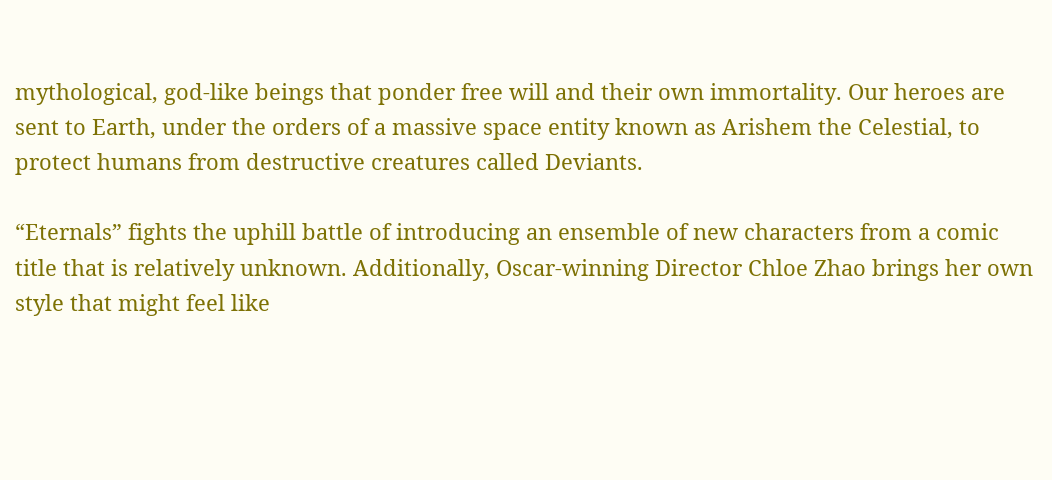mythological, god-like beings that ponder free will and their own immortality. Our heroes are sent to Earth, under the orders of a massive space entity known as Arishem the Celestial, to protect humans from destructive creatures called Deviants.

“Eternals” fights the uphill battle of introducing an ensemble of new characters from a comic title that is relatively unknown. Additionally, Oscar-winning Director Chloe Zhao brings her own style that might feel like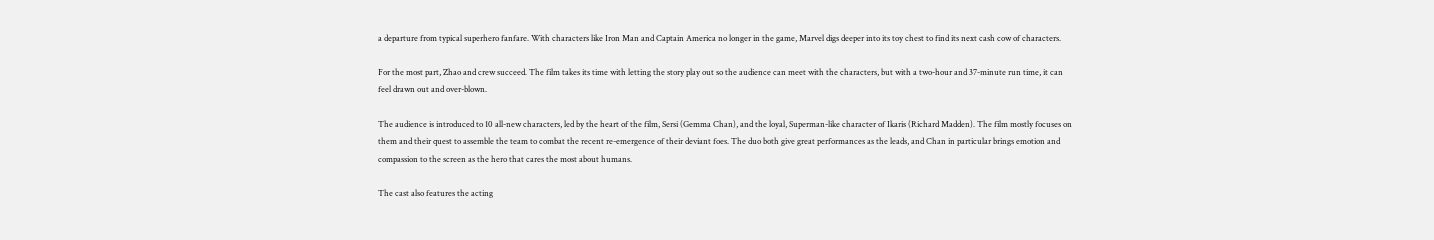a departure from typical superhero fanfare. With characters like Iron Man and Captain America no longer in the game, Marvel digs deeper into its toy chest to find its next cash cow of characters.

For the most part, Zhao and crew succeed. The film takes its time with letting the story play out so the audience can meet with the characters, but with a two-hour and 37-minute run time, it can feel drawn out and over-blown.

The audience is introduced to 10 all-new characters, led by the heart of the film, Sersi (Gemma Chan), and the loyal, Superman-like character of Ikaris (Richard Madden). The film mostly focuses on them and their quest to assemble the team to combat the recent re-emergence of their deviant foes. The duo both give great performances as the leads, and Chan in particular brings emotion and compassion to the screen as the hero that cares the most about humans.

The cast also features the acting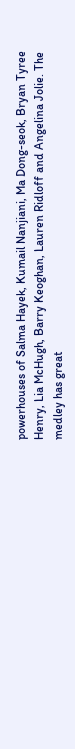powerhouses of Salma Hayek, Kumail Nanjiani, Ma Dong-seok, Bryan Tyree Henry, Lia McHugh, Barry Keoghan, Lauren Ridloff and Angelina Jolie. The medley has great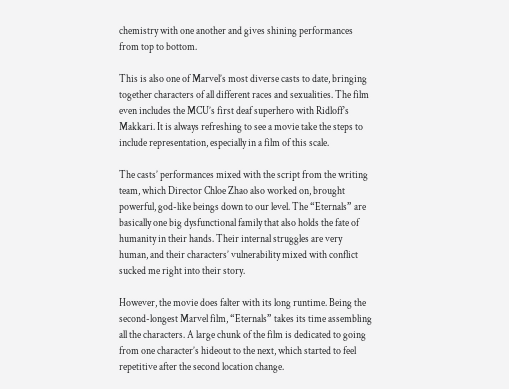chemistry with one another and gives shining performances from top to bottom.

This is also one of Marvel’s most diverse casts to date, bringing together characters of all different races and sexualities. The film even includes the MCU’s first deaf superhero with Ridloff’s Makkari. It is always refreshing to see a movie take the steps to include representation, especially in a film of this scale.

The casts’ performances mixed with the script from the writing team, which Director Chloe Zhao also worked on, brought powerful, god-like beings down to our level. The “Eternals” are basically one big dysfunctional family that also holds the fate of humanity in their hands. Their internal struggles are very human, and their characters’ vulnerability mixed with conflict sucked me right into their story.

However, the movie does falter with its long runtime. Being the second-longest Marvel film, “Eternals” takes its time assembling all the characters. A large chunk of the film is dedicated to going from one character’s hideout to the next, which started to feel repetitive after the second location change.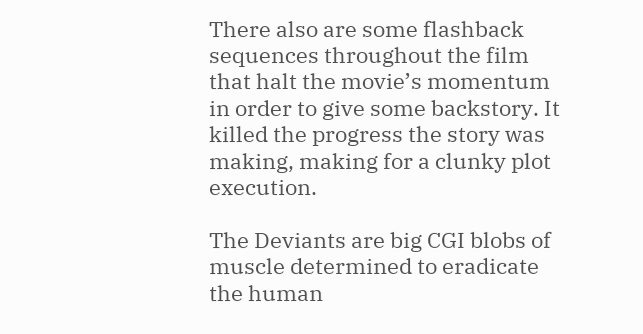There also are some flashback sequences throughout the film that halt the movie’s momentum in order to give some backstory. It killed the progress the story was making, making for a clunky plot execution.

The Deviants are big CGI blobs of muscle determined to eradicate the human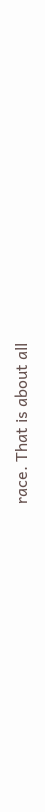race. That is about all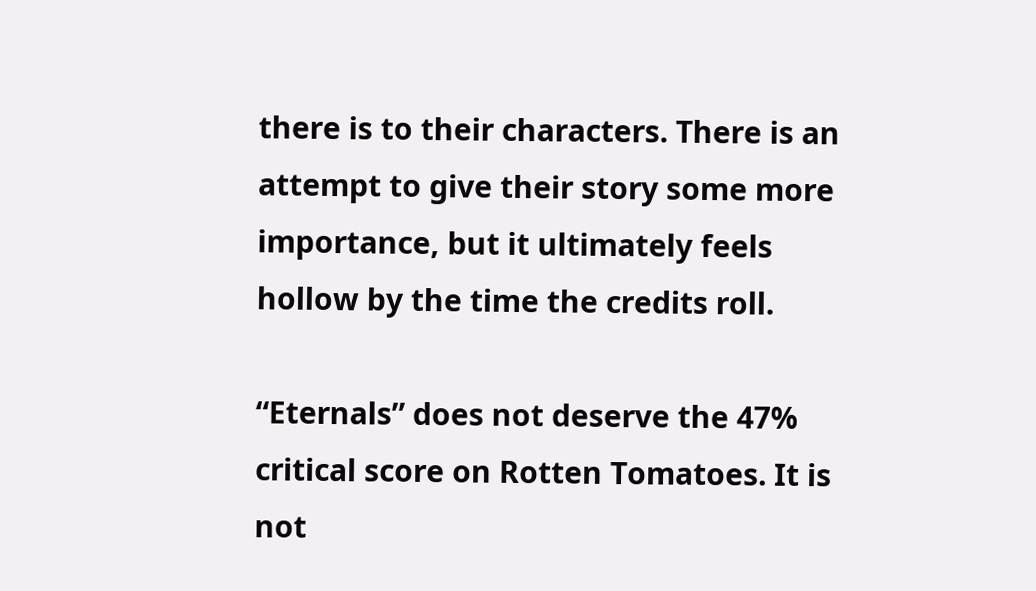there is to their characters. There is an attempt to give their story some more importance, but it ultimately feels hollow by the time the credits roll.

“Eternals” does not deserve the 47% critical score on Rotten Tomatoes. It is not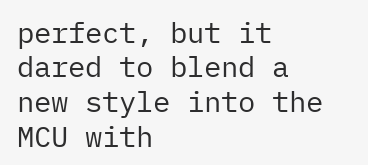perfect, but it dared to blend a new style into the MCU with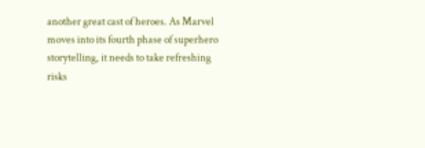another great cast of heroes. As Marvel moves into its fourth phase of superhero storytelling, it needs to take refreshing risks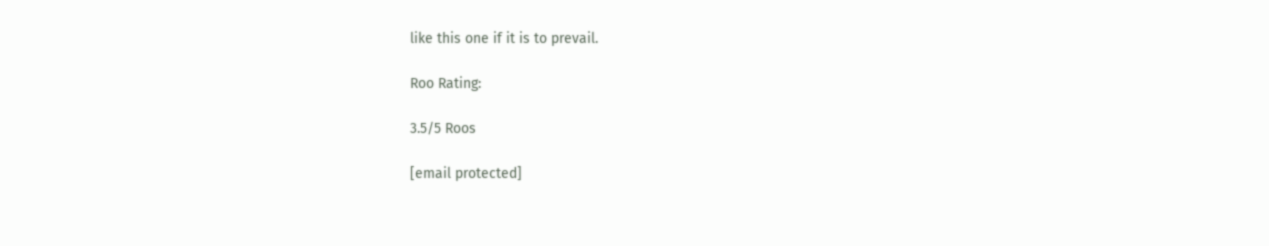like this one if it is to prevail.

Roo Rating:

3.5/5 Roos

[email protected]